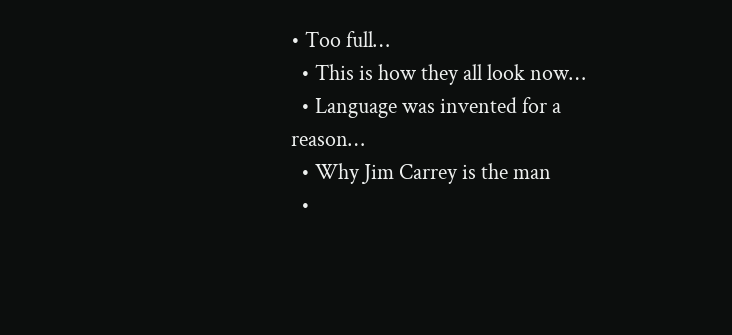• Too full…
  • This is how they all look now…
  • Language was invented for a reason…
  • Why Jim Carrey is the man
  •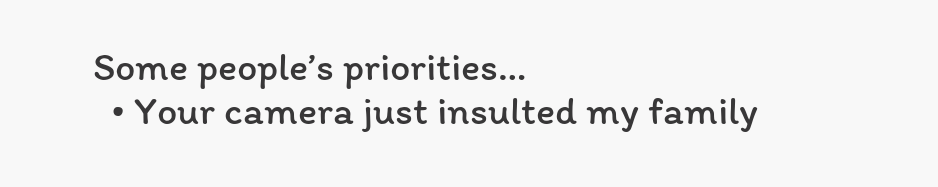Some people’s priorities…
  • Your camera just insulted my family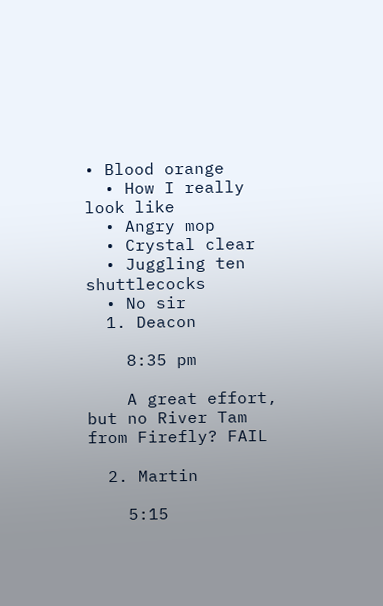• Blood orange
  • How I really look like
  • Angry mop
  • Crystal clear
  • Juggling ten shuttlecocks
  • No sir
  1. Deacon

    8:35 pm

    A great effort, but no River Tam from Firefly? FAIL

  2. Martin

    5:15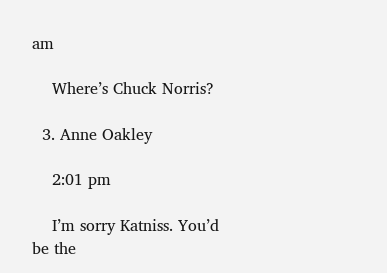am

    Where’s Chuck Norris?

  3. Anne Oakley

    2:01 pm

    I’m sorry Katniss. You’d be the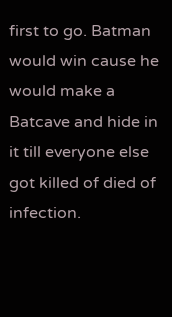first to go. Batman would win cause he would make a Batcave and hide in it till everyone else got killed of died of infection.